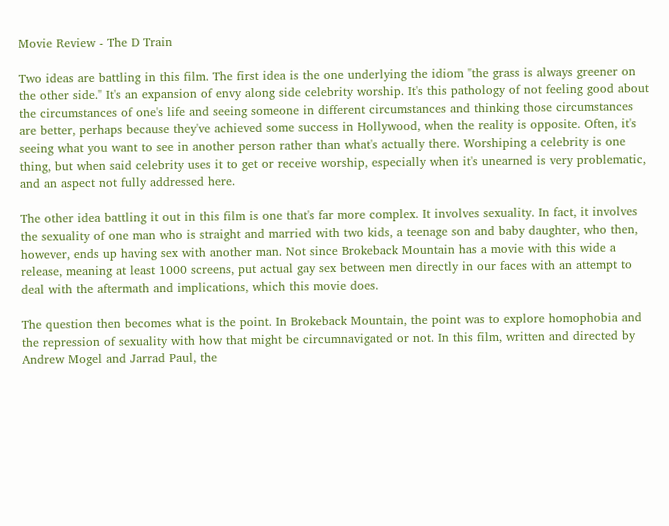Movie Review - The D Train

Two ideas are battling in this film. The first idea is the one underlying the idiom "the grass is always greener on the other side." It's an expansion of envy along side celebrity worship. It's this pathology of not feeling good about the circumstances of one's life and seeing someone in different circumstances and thinking those circumstances are better, perhaps because they've achieved some success in Hollywood, when the reality is opposite. Often, it's seeing what you want to see in another person rather than what's actually there. Worshiping a celebrity is one thing, but when said celebrity uses it to get or receive worship, especially when it's unearned is very problematic, and an aspect not fully addressed here.

The other idea battling it out in this film is one that's far more complex. It involves sexuality. In fact, it involves the sexuality of one man who is straight and married with two kids, a teenage son and baby daughter, who then, however, ends up having sex with another man. Not since Brokeback Mountain has a movie with this wide a release, meaning at least 1000 screens, put actual gay sex between men directly in our faces with an attempt to deal with the aftermath and implications, which this movie does.

The question then becomes what is the point. In Brokeback Mountain, the point was to explore homophobia and the repression of sexuality with how that might be circumnavigated or not. In this film, written and directed by Andrew Mogel and Jarrad Paul, the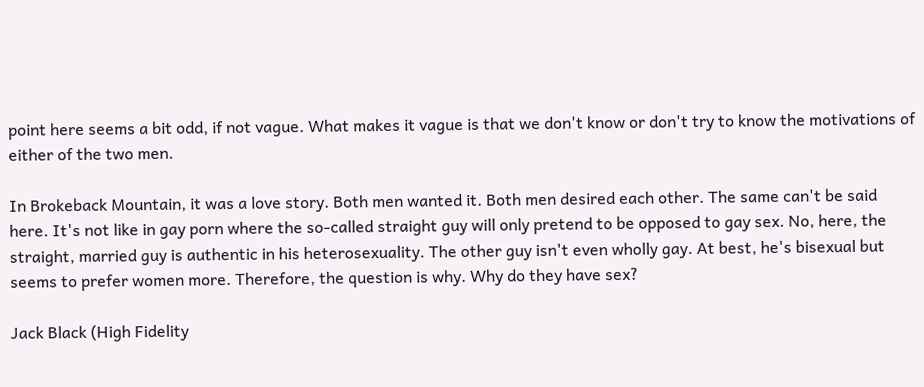point here seems a bit odd, if not vague. What makes it vague is that we don't know or don't try to know the motivations of either of the two men.

In Brokeback Mountain, it was a love story. Both men wanted it. Both men desired each other. The same can't be said here. It's not like in gay porn where the so-called straight guy will only pretend to be opposed to gay sex. No, here, the straight, married guy is authentic in his heterosexuality. The other guy isn't even wholly gay. At best, he's bisexual but seems to prefer women more. Therefore, the question is why. Why do they have sex?

Jack Black (High Fidelity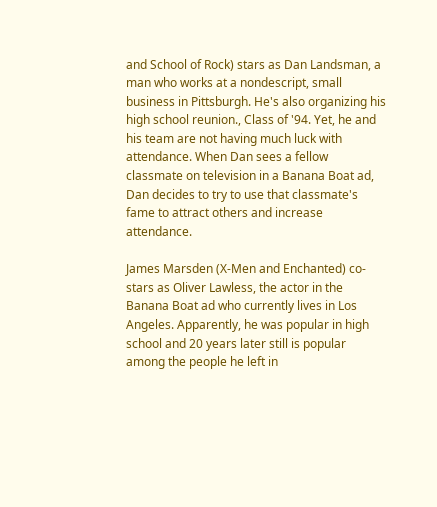and School of Rock) stars as Dan Landsman, a man who works at a nondescript, small business in Pittsburgh. He's also organizing his high school reunion., Class of '94. Yet, he and his team are not having much luck with attendance. When Dan sees a fellow classmate on television in a Banana Boat ad, Dan decides to try to use that classmate's fame to attract others and increase attendance.

James Marsden (X-Men and Enchanted) co-stars as Oliver Lawless, the actor in the Banana Boat ad who currently lives in Los Angeles. Apparently, he was popular in high school and 20 years later still is popular among the people he left in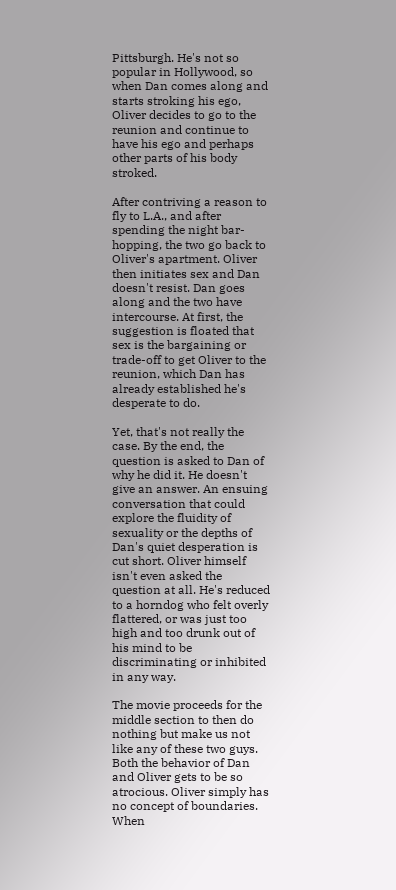Pittsburgh. He's not so popular in Hollywood, so when Dan comes along and starts stroking his ego, Oliver decides to go to the reunion and continue to have his ego and perhaps other parts of his body stroked.

After contriving a reason to fly to L.A., and after spending the night bar-hopping, the two go back to Oliver's apartment. Oliver then initiates sex and Dan doesn't resist. Dan goes along and the two have intercourse. At first, the suggestion is floated that sex is the bargaining or trade-off to get Oliver to the reunion, which Dan has already established he's desperate to do.

Yet, that's not really the case. By the end, the question is asked to Dan of why he did it. He doesn't give an answer. An ensuing conversation that could explore the fluidity of sexuality or the depths of Dan's quiet desperation is cut short. Oliver himself isn't even asked the question at all. He's reduced to a horndog who felt overly flattered, or was just too high and too drunk out of his mind to be discriminating or inhibited in any way.

The movie proceeds for the middle section to then do nothing but make us not like any of these two guys. Both the behavior of Dan and Oliver gets to be so atrocious. Oliver simply has no concept of boundaries. When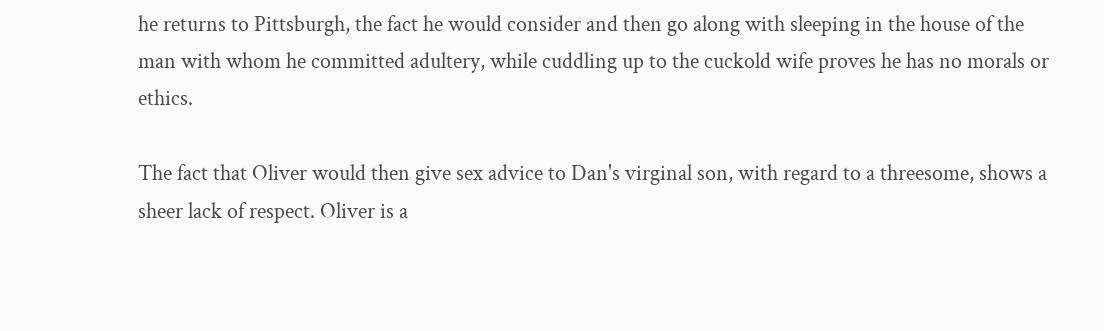he returns to Pittsburgh, the fact he would consider and then go along with sleeping in the house of the man with whom he committed adultery, while cuddling up to the cuckold wife proves he has no morals or ethics.

The fact that Oliver would then give sex advice to Dan's virginal son, with regard to a threesome, shows a sheer lack of respect. Oliver is a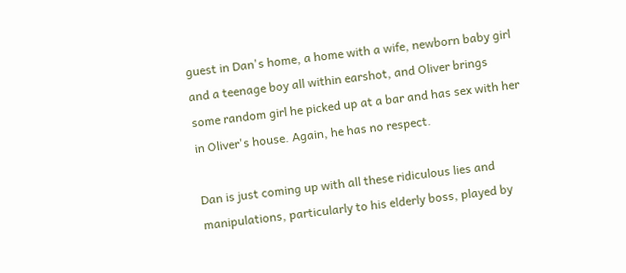guest in Dan's home, a home with a wife, newborn baby girl and a teenage boy all within earshot, and Oliver brings some random girl he picked up at a bar and has sex with her in Oliver's house. Again, he has no respect.

Dan is just coming up with all these ridiculous lies and manipulations, particularly to his elderly boss, played by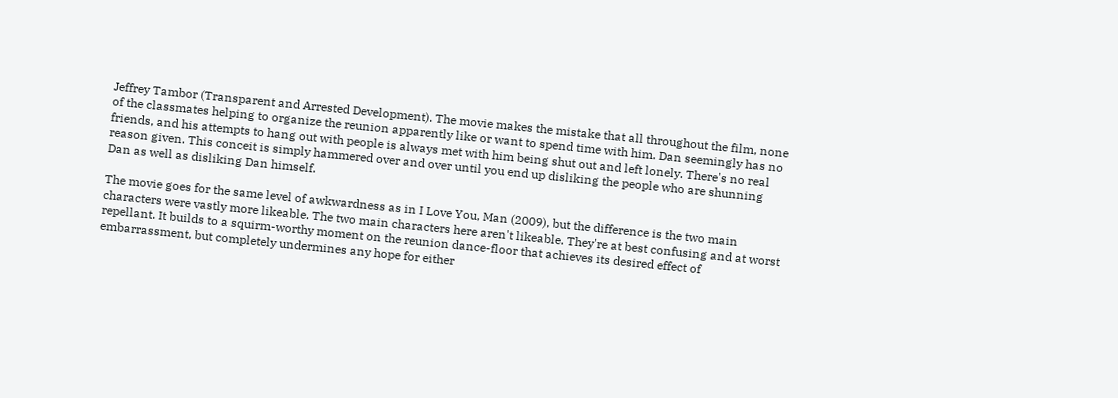Jeffrey Tambor (Transparent and Arrested Development). The movie makes the mistake that all throughout the film, none of the classmates helping to organize the reunion apparently like or want to spend time with him. Dan seemingly has no friends, and his attempts to hang out with people is always met with him being shut out and left lonely. There's no real reason given. This conceit is simply hammered over and over until you end up disliking the people who are shunning Dan as well as disliking Dan himself.

The movie goes for the same level of awkwardness as in I Love You, Man (2009), but the difference is the two main characters were vastly more likeable. The two main characters here aren't likeable. They're at best confusing and at worst repellant. It builds to a squirm-worthy moment on the reunion dance-floor that achieves its desired effect of embarrassment, but completely undermines any hope for either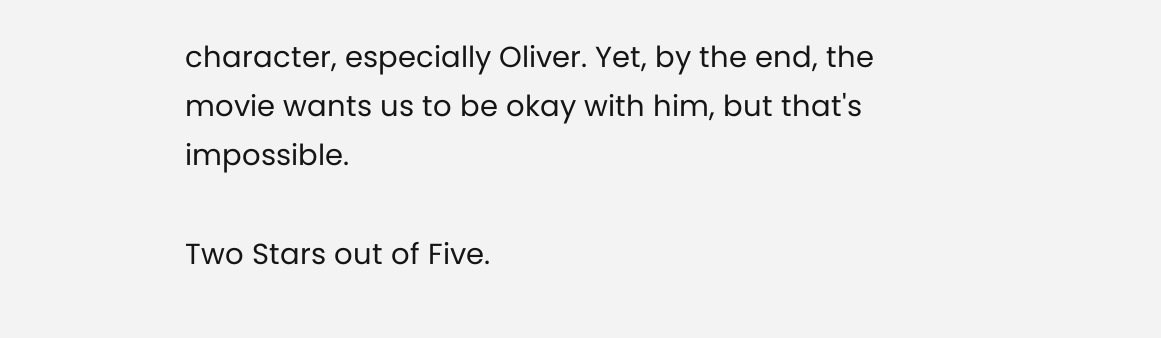character, especially Oliver. Yet, by the end, the movie wants us to be okay with him, but that's impossible.

Two Stars out of Five.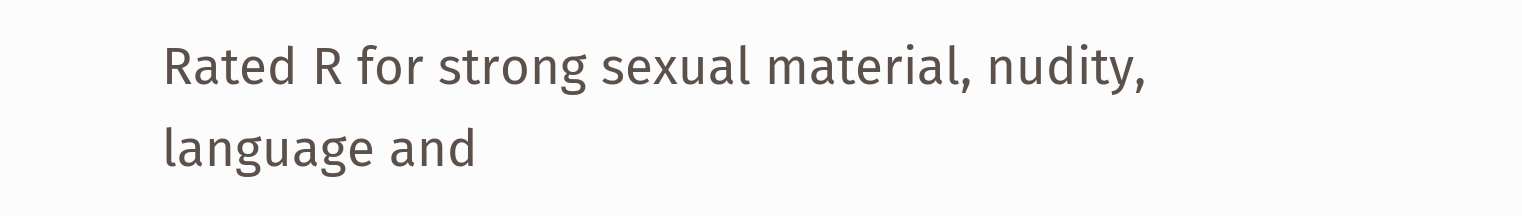Rated R for strong sexual material, nudity, language and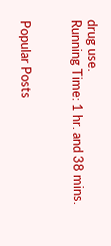drug use.
Running Time: 1 hr. and 38 mins.


Popular Posts